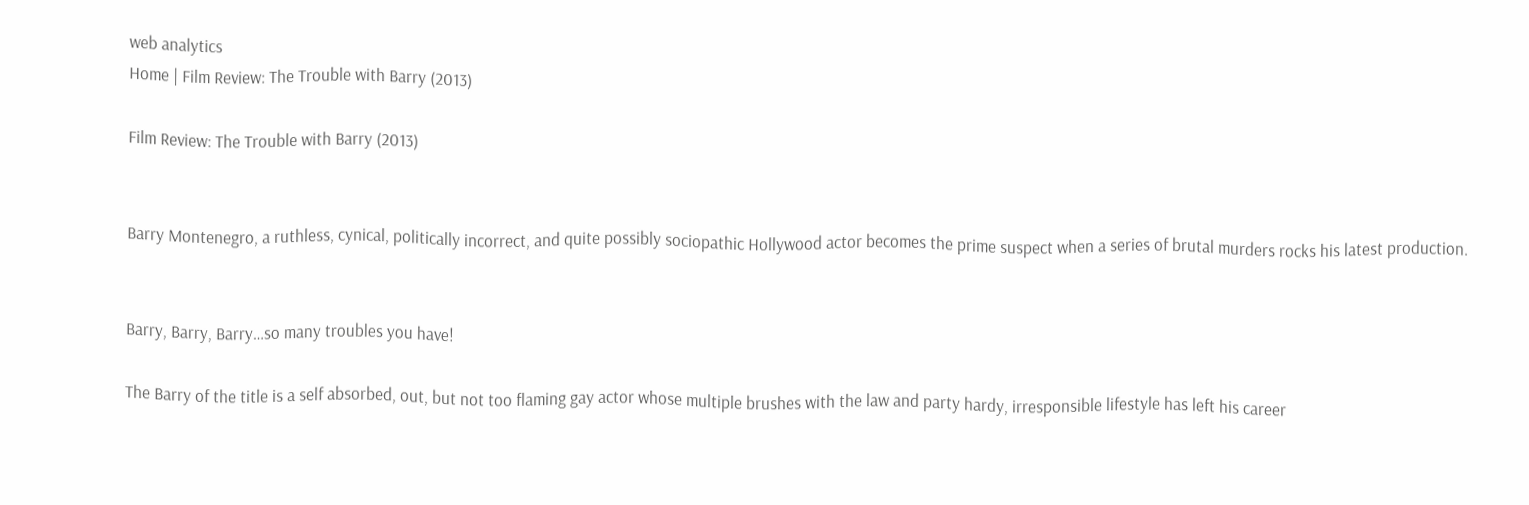web analytics
Home | Film Review: The Trouble with Barry (2013)

Film Review: The Trouble with Barry (2013)


Barry Montenegro, a ruthless, cynical, politically incorrect, and quite possibly sociopathic Hollywood actor becomes the prime suspect when a series of brutal murders rocks his latest production.


Barry, Barry, Barry…so many troubles you have!

The Barry of the title is a self absorbed, out, but not too flaming gay actor whose multiple brushes with the law and party hardy, irresponsible lifestyle has left his career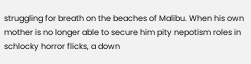struggling for breath on the beaches of Malibu. When his own mother is no longer able to secure him pity nepotism roles in schlocky horror flicks, a down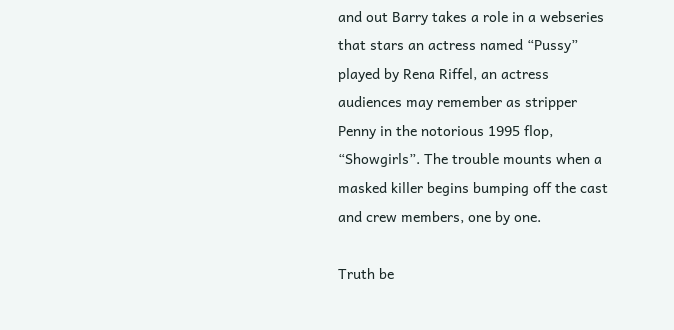and out Barry takes a role in a webseries that stars an actress named “Pussy” played by Rena Riffel, an actress audiences may remember as stripper Penny in the notorious 1995 flop, “Showgirls”. The trouble mounts when a masked killer begins bumping off the cast and crew members, one by one.

Truth be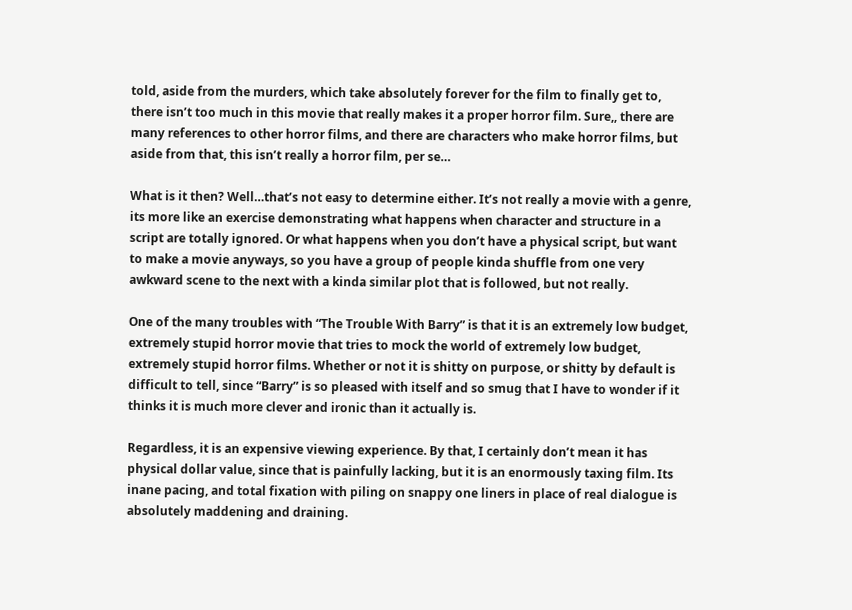told, aside from the murders, which take absolutely forever for the film to finally get to, there isn’t too much in this movie that really makes it a proper horror film. Sure,, there are many references to other horror films, and there are characters who make horror films, but aside from that, this isn’t really a horror film, per se…

What is it then? Well…that’s not easy to determine either. It’s not really a movie with a genre, its more like an exercise demonstrating what happens when character and structure in a script are totally ignored. Or what happens when you don’t have a physical script, but want to make a movie anyways, so you have a group of people kinda shuffle from one very awkward scene to the next with a kinda similar plot that is followed, but not really.

One of the many troubles with “The Trouble With Barry” is that it is an extremely low budget, extremely stupid horror movie that tries to mock the world of extremely low budget, extremely stupid horror films. Whether or not it is shitty on purpose, or shitty by default is difficult to tell, since “Barry” is so pleased with itself and so smug that I have to wonder if it thinks it is much more clever and ironic than it actually is.

Regardless, it is an expensive viewing experience. By that, I certainly don’t mean it has physical dollar value, since that is painfully lacking, but it is an enormously taxing film. Its inane pacing, and total fixation with piling on snappy one liners in place of real dialogue is absolutely maddening and draining.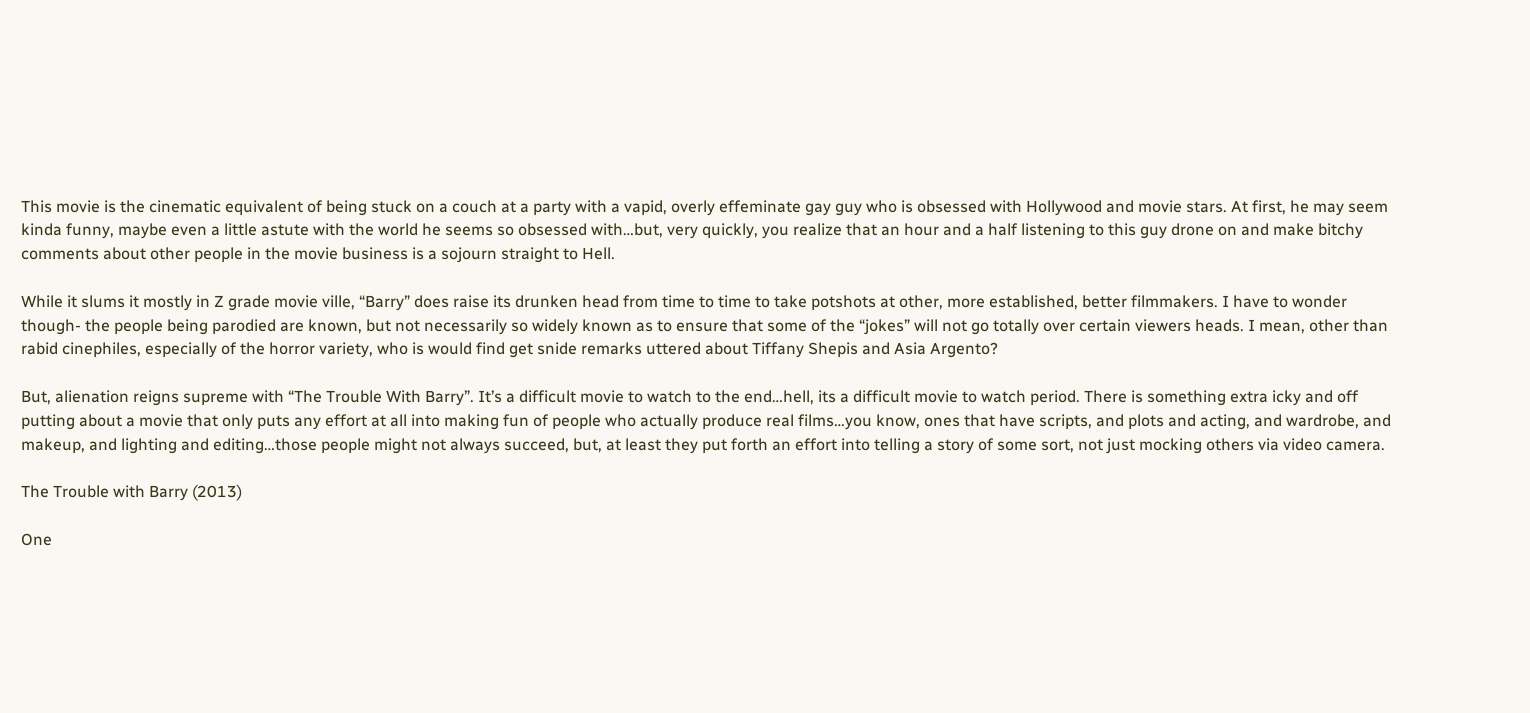This movie is the cinematic equivalent of being stuck on a couch at a party with a vapid, overly effeminate gay guy who is obsessed with Hollywood and movie stars. At first, he may seem kinda funny, maybe even a little astute with the world he seems so obsessed with…but, very quickly, you realize that an hour and a half listening to this guy drone on and make bitchy comments about other people in the movie business is a sojourn straight to Hell.

While it slums it mostly in Z grade movie ville, “Barry” does raise its drunken head from time to time to take potshots at other, more established, better filmmakers. I have to wonder though- the people being parodied are known, but not necessarily so widely known as to ensure that some of the “jokes” will not go totally over certain viewers heads. I mean, other than rabid cinephiles, especially of the horror variety, who is would find get snide remarks uttered about Tiffany Shepis and Asia Argento?

But, alienation reigns supreme with “The Trouble With Barry”. It’s a difficult movie to watch to the end…hell, its a difficult movie to watch period. There is something extra icky and off putting about a movie that only puts any effort at all into making fun of people who actually produce real films…you know, ones that have scripts, and plots and acting, and wardrobe, and makeup, and lighting and editing…those people might not always succeed, but, at least they put forth an effort into telling a story of some sort, not just mocking others via video camera.

The Trouble with Barry (2013)

One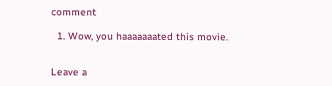comment

  1. Wow, you haaaaaaated this movie.


Leave a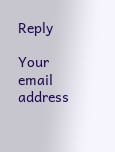Reply

Your email address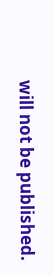will not be published.